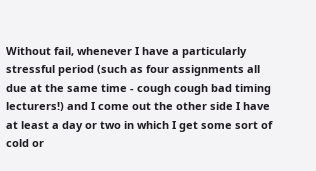Without fail, whenever I have a particularly stressful period (such as four assignments all due at the same time - cough cough bad timing lecturers!) and I come out the other side I have at least a day or two in which I get some sort of cold or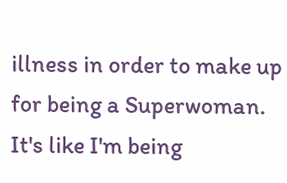illness in order to make up for being a Superwoman. It's like I'm being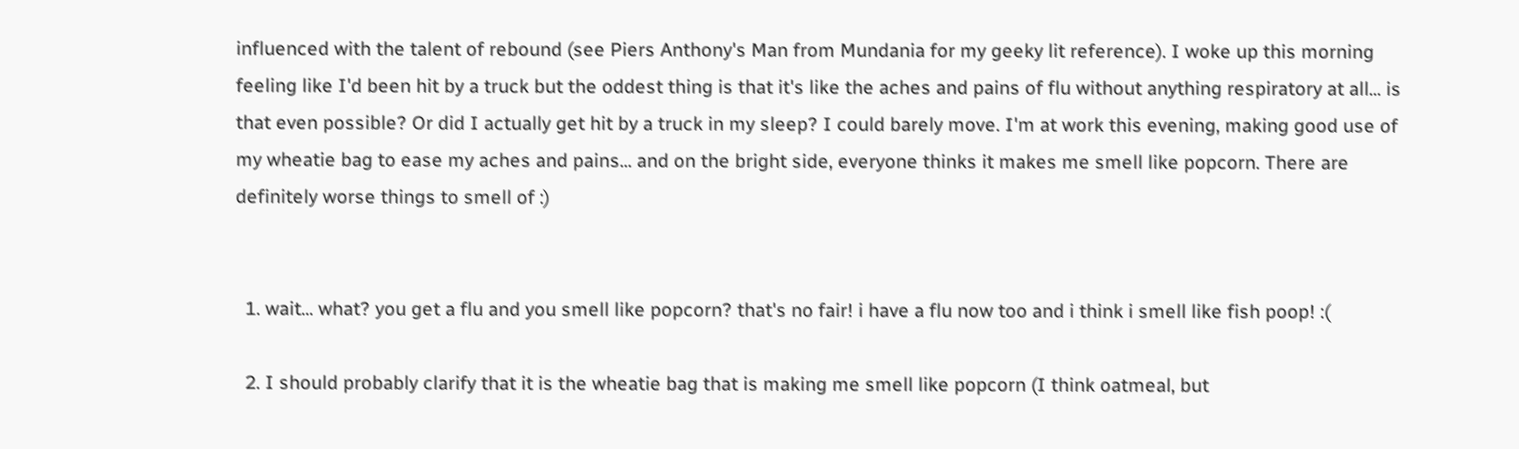influenced with the talent of rebound (see Piers Anthony's Man from Mundania for my geeky lit reference). I woke up this morning feeling like I'd been hit by a truck but the oddest thing is that it's like the aches and pains of flu without anything respiratory at all... is that even possible? Or did I actually get hit by a truck in my sleep? I could barely move. I'm at work this evening, making good use of my wheatie bag to ease my aches and pains... and on the bright side, everyone thinks it makes me smell like popcorn. There are definitely worse things to smell of :)


  1. wait... what? you get a flu and you smell like popcorn? that's no fair! i have a flu now too and i think i smell like fish poop! :(

  2. I should probably clarify that it is the wheatie bag that is making me smell like popcorn (I think oatmeal, but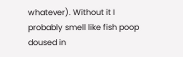whatever). Without it I probably smell like fish poop doused in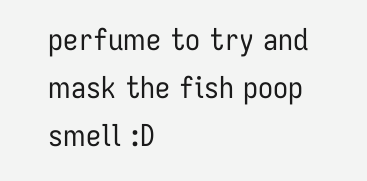perfume to try and mask the fish poop smell :D